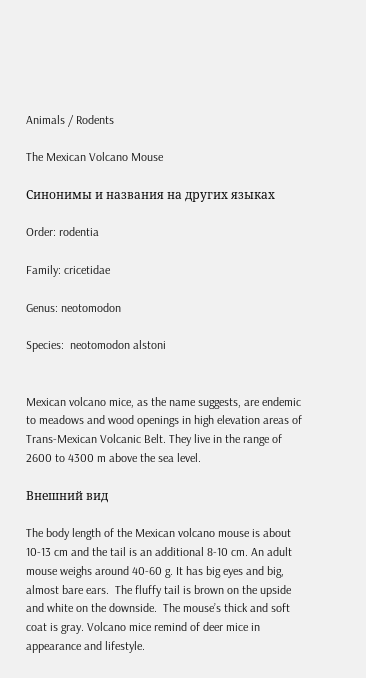Animals / Rodents

The Mexican Volcano Mouse

Синонимы и названия на других языках

Order: rodentia

Family: cricetidae

Genus: neotomodon

Species:  neotomodon alstoni


Mexican volcano mice, as the name suggests, are endemic to meadows and wood openings in high elevation areas of Trans-Mexican Volcanic Belt. They live in the range of 2600 to 4300 m above the sea level.

Внешний вид

The body length of the Mexican volcano mouse is about 10-13 cm and the tail is an additional 8-10 cm. An adult mouse weighs around 40-60 g. It has big eyes and big, almost bare ears.  The fluffy tail is brown on the upside and white on the downside.  The mouse’s thick and soft coat is gray. Volcano mice remind of deer mice in appearance and lifestyle.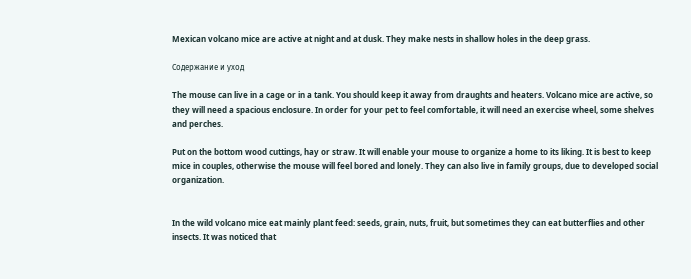Mexican volcano mice are active at night and at dusk. They make nests in shallow holes in the deep grass.

Содержание и уход

The mouse can live in a cage or in a tank. You should keep it away from draughts and heaters. Volcano mice are active, so they will need a spacious enclosure. In order for your pet to feel comfortable, it will need an exercise wheel, some shelves and perches.

Put on the bottom wood cuttings, hay or straw. It will enable your mouse to organize a home to its liking. It is best to keep mice in couples, otherwise the mouse will feel bored and lonely. They can also live in family groups, due to developed social organization.


In the wild volcano mice eat mainly plant feed: seeds, grain, nuts, fruit, but sometimes they can eat butterflies and other insects. It was noticed that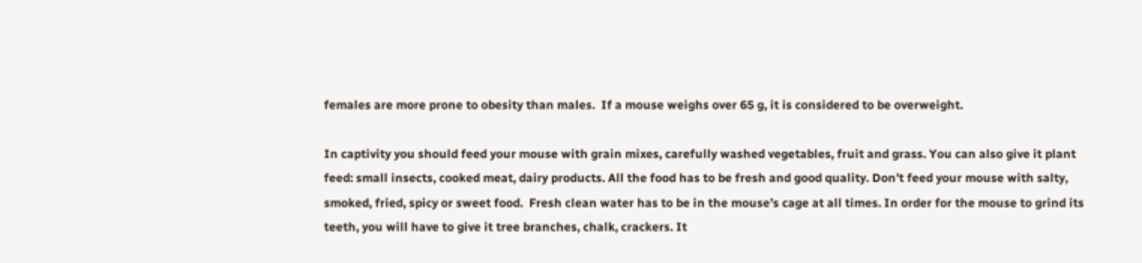females are more prone to obesity than males.  If a mouse weighs over 65 g, it is considered to be overweight.

In captivity you should feed your mouse with grain mixes, carefully washed vegetables, fruit and grass. You can also give it plant feed: small insects, cooked meat, dairy products. All the food has to be fresh and good quality. Don’t feed your mouse with salty, smoked, fried, spicy or sweet food.  Fresh clean water has to be in the mouse’s cage at all times. In order for the mouse to grind its teeth, you will have to give it tree branches, chalk, crackers. It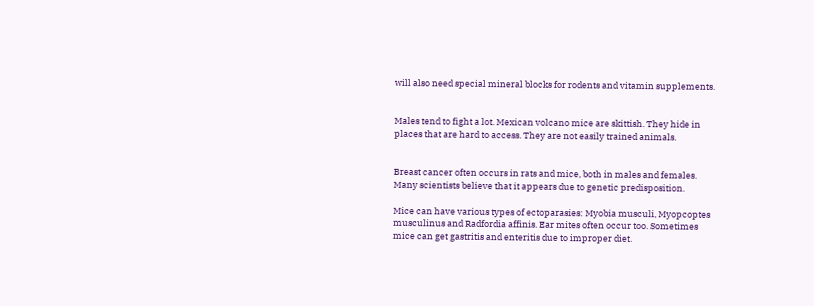will also need special mineral blocks for rodents and vitamin supplements.


Males tend to fight a lot. Mexican volcano mice are skittish. They hide in places that are hard to access. They are not easily trained animals.


Breast cancer often occurs in rats and mice, both in males and females. Many scientists believe that it appears due to genetic predisposition.

Mice can have various types of ectoparasies: Myobia musculi, Myopcoptes musculinus and Radfordia affinis. Ear mites often occur too. Sometimes mice can get gastritis and enteritis due to improper diet.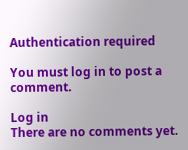Authentication required

You must log in to post a comment.

Log in
There are no comments yet.